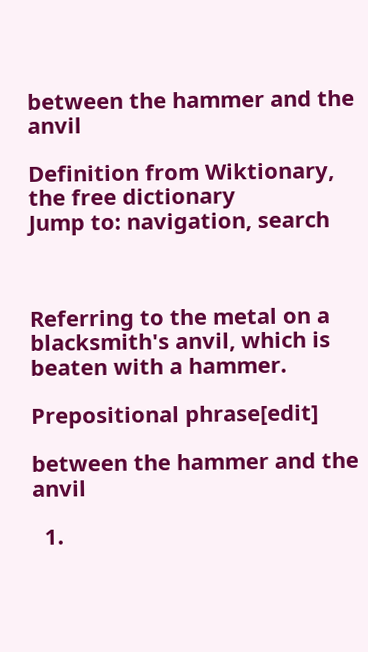between the hammer and the anvil

Definition from Wiktionary, the free dictionary
Jump to: navigation, search



Referring to the metal on a blacksmith's anvil, which is beaten with a hammer.

Prepositional phrase[edit]

between the hammer and the anvil

  1.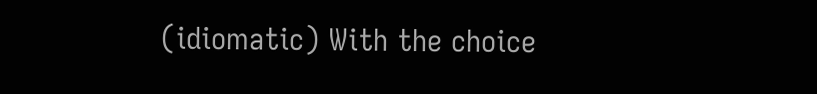(idiomatic) With the choice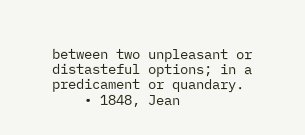between two unpleasant or distasteful options; in a predicament or quandary.
    • 1848, Jean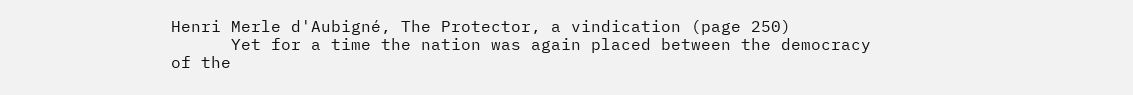Henri Merle d'Aubigné, The Protector, a vindication (page 250)
      Yet for a time the nation was again placed between the democracy of the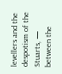levellers and the despotism of the Stuarts, — between the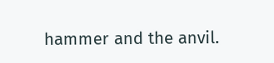hammer and the anvil.